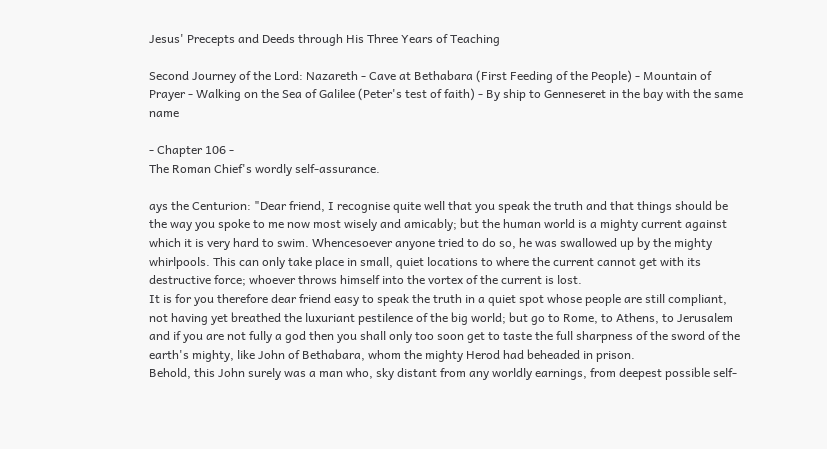Jesus' Precepts and Deeds through His Three Years of Teaching

Second Journey of the Lord: Nazareth - Cave at Bethabara (First Feeding of the People) - Mountain of Prayer - Walking on the Sea of Galilee (Peter's test of faith) - By ship to Genneseret in the bay with the same name

- Chapter 106 -
The Roman Chief's wordly self-assurance.

ays the Centurion: "Dear friend, I recognise quite well that you speak the truth and that things should be the way you spoke to me now most wisely and amicably; but the human world is a mighty current against which it is very hard to swim. Whencesoever anyone tried to do so, he was swallowed up by the mighty whirlpools. This can only take place in small, quiet locations to where the current cannot get with its destructive force; whoever throws himself into the vortex of the current is lost.
It is for you therefore dear friend easy to speak the truth in a quiet spot whose people are still compliant, not having yet breathed the luxuriant pestilence of the big world; but go to Rome, to Athens, to Jerusalem and if you are not fully a god then you shall only too soon get to taste the full sharpness of the sword of the earth's mighty, like John of Bethabara, whom the mighty Herod had beheaded in prison.
Behold, this John surely was a man who, sky distant from any worldly earnings, from deepest possible self-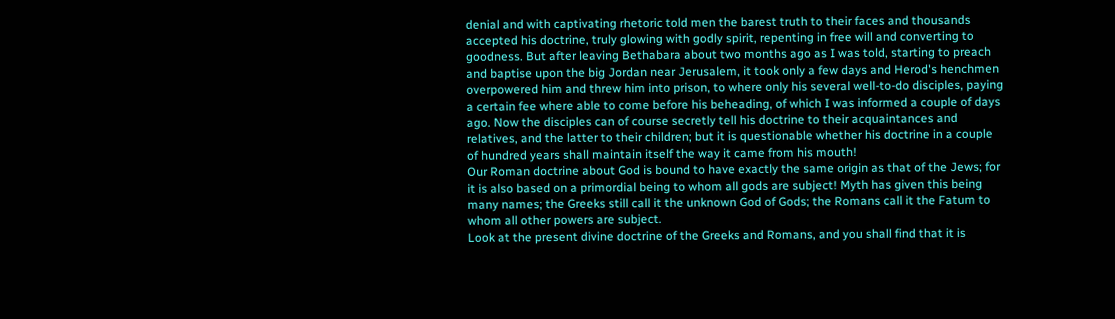denial and with captivating rhetoric told men the barest truth to their faces and thousands accepted his doctrine, truly glowing with godly spirit, repenting in free will and converting to goodness. But after leaving Bethabara about two months ago as I was told, starting to preach and baptise upon the big Jordan near Jerusalem, it took only a few days and Herod's henchmen overpowered him and threw him into prison, to where only his several well-to-do disciples, paying a certain fee where able to come before his beheading, of which I was informed a couple of days ago. Now the disciples can of course secretly tell his doctrine to their acquaintances and relatives, and the latter to their children; but it is questionable whether his doctrine in a couple of hundred years shall maintain itself the way it came from his mouth!
Our Roman doctrine about God is bound to have exactly the same origin as that of the Jews; for it is also based on a primordial being to whom all gods are subject! Myth has given this being many names; the Greeks still call it the unknown God of Gods; the Romans call it the Fatum to whom all other powers are subject.
Look at the present divine doctrine of the Greeks and Romans, and you shall find that it is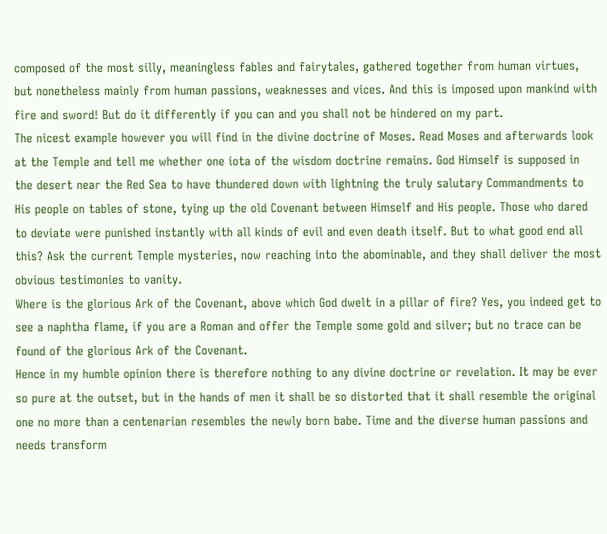composed of the most silly, meaningless fables and fairytales, gathered together from human virtues, but nonetheless mainly from human passions, weaknesses and vices. And this is imposed upon mankind with fire and sword! But do it differently if you can and you shall not be hindered on my part.
The nicest example however you will find in the divine doctrine of Moses. Read Moses and afterwards look at the Temple and tell me whether one iota of the wisdom doctrine remains. God Himself is supposed in the desert near the Red Sea to have thundered down with lightning the truly salutary Commandments to His people on tables of stone, tying up the old Covenant between Himself and His people. Those who dared to deviate were punished instantly with all kinds of evil and even death itself. But to what good end all this? Ask the current Temple mysteries, now reaching into the abominable, and they shall deliver the most obvious testimonies to vanity.
Where is the glorious Ark of the Covenant, above which God dwelt in a pillar of fire? Yes, you indeed get to see a naphtha flame, if you are a Roman and offer the Temple some gold and silver; but no trace can be found of the glorious Ark of the Covenant.
Hence in my humble opinion there is therefore nothing to any divine doctrine or revelation. It may be ever so pure at the outset, but in the hands of men it shall be so distorted that it shall resemble the original one no more than a centenarian resembles the newly born babe. Time and the diverse human passions and needs transform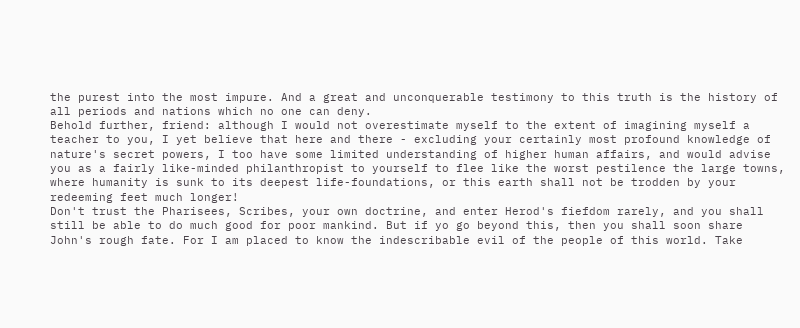the purest into the most impure. And a great and unconquerable testimony to this truth is the history of all periods and nations which no one can deny.
Behold further, friend: although I would not overestimate myself to the extent of imagining myself a teacher to you, I yet believe that here and there - excluding your certainly most profound knowledge of nature's secret powers, I too have some limited understanding of higher human affairs, and would advise you as a fairly like-minded philanthropist to yourself to flee like the worst pestilence the large towns, where humanity is sunk to its deepest life-foundations, or this earth shall not be trodden by your redeeming feet much longer!
Don't trust the Pharisees, Scribes, your own doctrine, and enter Herod's fiefdom rarely, and you shall still be able to do much good for poor mankind. But if yo go beyond this, then you shall soon share John's rough fate. For I am placed to know the indescribable evil of the people of this world. Take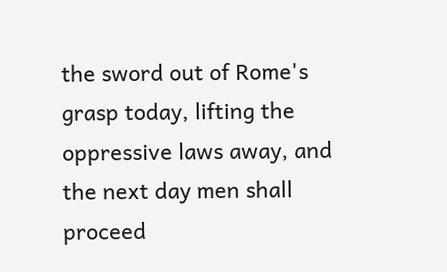the sword out of Rome's grasp today, lifting the oppressive laws away, and the next day men shall proceed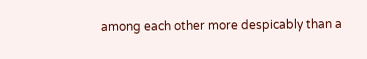among each other more despicably than a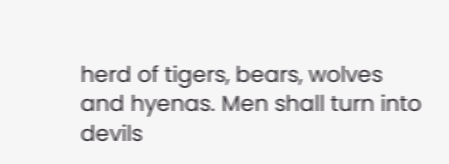herd of tigers, bears, wolves and hyenas. Men shall turn into devils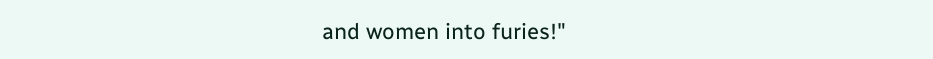and women into furies!"